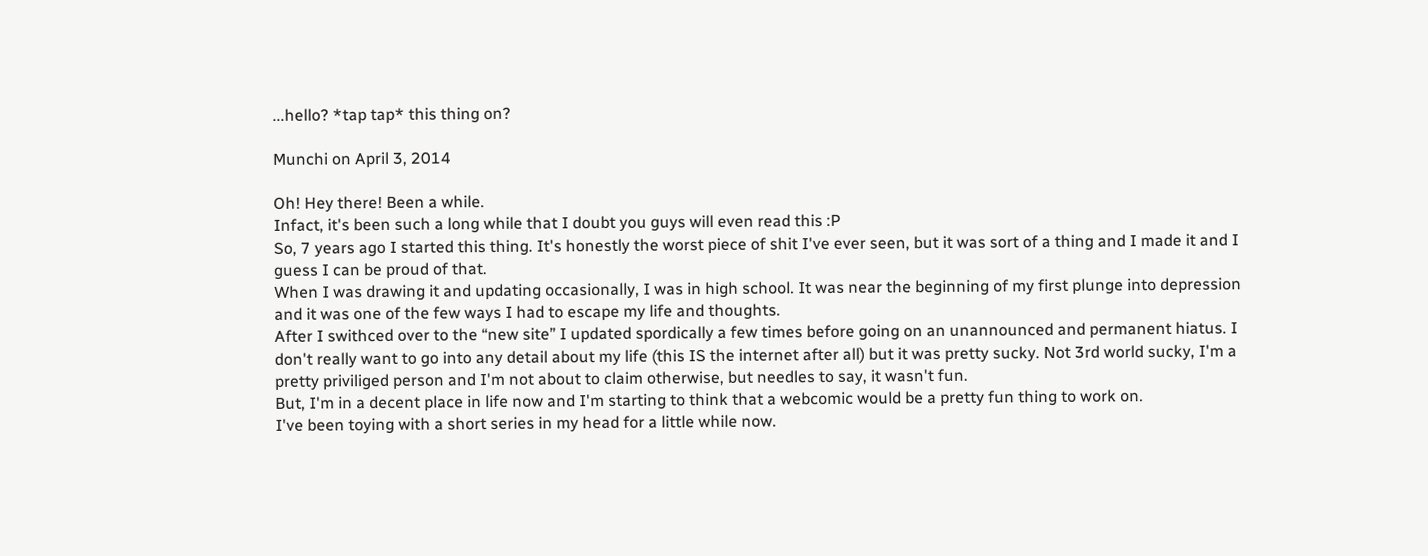...hello? *tap tap* this thing on?

Munchi on April 3, 2014

Oh! Hey there! Been a while.
Infact, it's been such a long while that I doubt you guys will even read this :P
So, 7 years ago I started this thing. It's honestly the worst piece of shit I've ever seen, but it was sort of a thing and I made it and I guess I can be proud of that.
When I was drawing it and updating occasionally, I was in high school. It was near the beginning of my first plunge into depression and it was one of the few ways I had to escape my life and thoughts.
After I swithced over to the “new site” I updated spordically a few times before going on an unannounced and permanent hiatus. I don't really want to go into any detail about my life (this IS the internet after all) but it was pretty sucky. Not 3rd world sucky, I'm a pretty priviliged person and I'm not about to claim otherwise, but needles to say, it wasn't fun.
But, I'm in a decent place in life now and I'm starting to think that a webcomic would be a pretty fun thing to work on.
I've been toying with a short series in my head for a little while now.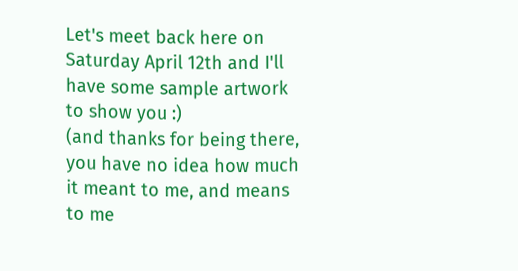Let's meet back here on Saturday April 12th and I'll have some sample artwork to show you :)
(and thanks for being there, you have no idea how much it meant to me, and means to me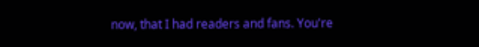now, that I had readers and fans. You're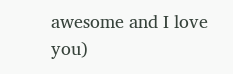awesome and I love you)